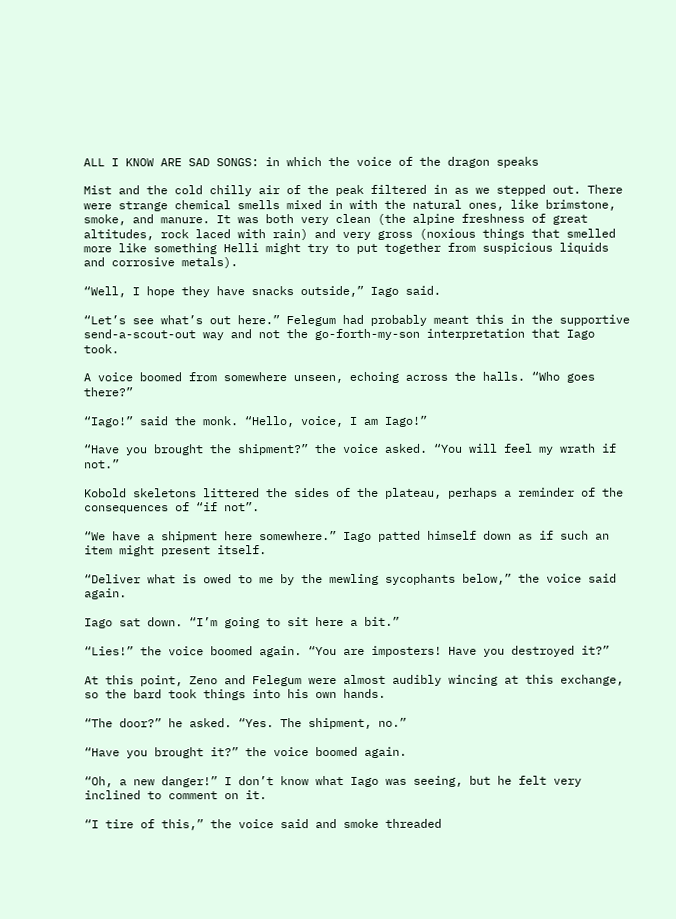ALL I KNOW ARE SAD SONGS: in which the voice of the dragon speaks

Mist and the cold chilly air of the peak filtered in as we stepped out. There were strange chemical smells mixed in with the natural ones, like brimstone, smoke, and manure. It was both very clean (the alpine freshness of great altitudes, rock laced with rain) and very gross (noxious things that smelled more like something Helli might try to put together from suspicious liquids and corrosive metals).

“Well, I hope they have snacks outside,” Iago said.

“Let’s see what’s out here.” Felegum had probably meant this in the supportive send-a-scout-out way and not the go-forth-my-son interpretation that Iago took.

A voice boomed from somewhere unseen, echoing across the halls. “Who goes there?”

“Iago!” said the monk. “Hello, voice, I am Iago!”

“Have you brought the shipment?” the voice asked. “You will feel my wrath if not.”

Kobold skeletons littered the sides of the plateau, perhaps a reminder of the consequences of “if not”.

“We have a shipment here somewhere.” Iago patted himself down as if such an item might present itself.

“Deliver what is owed to me by the mewling sycophants below,” the voice said again.

Iago sat down. “I’m going to sit here a bit.”

“Lies!” the voice boomed again. “You are imposters! Have you destroyed it?”

At this point, Zeno and Felegum were almost audibly wincing at this exchange, so the bard took things into his own hands.

“The door?” he asked. “Yes. The shipment, no.”

“Have you brought it?” the voice boomed again.

“Oh, a new danger!” I don’t know what Iago was seeing, but he felt very inclined to comment on it.

“I tire of this,” the voice said and smoke threaded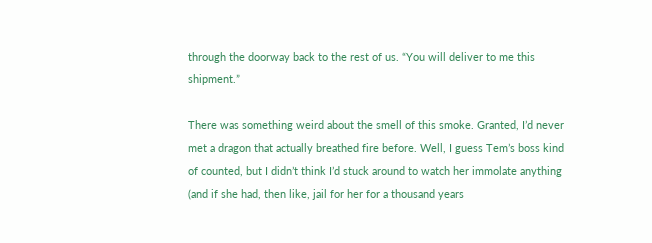through the doorway back to the rest of us. “You will deliver to me this shipment.”

There was something weird about the smell of this smoke. Granted, I’d never met a dragon that actually breathed fire before. Well, I guess Tem’s boss kind of counted, but I didn’t think I’d stuck around to watch her immolate anything (and if she had, then like, jail for her for a thousand years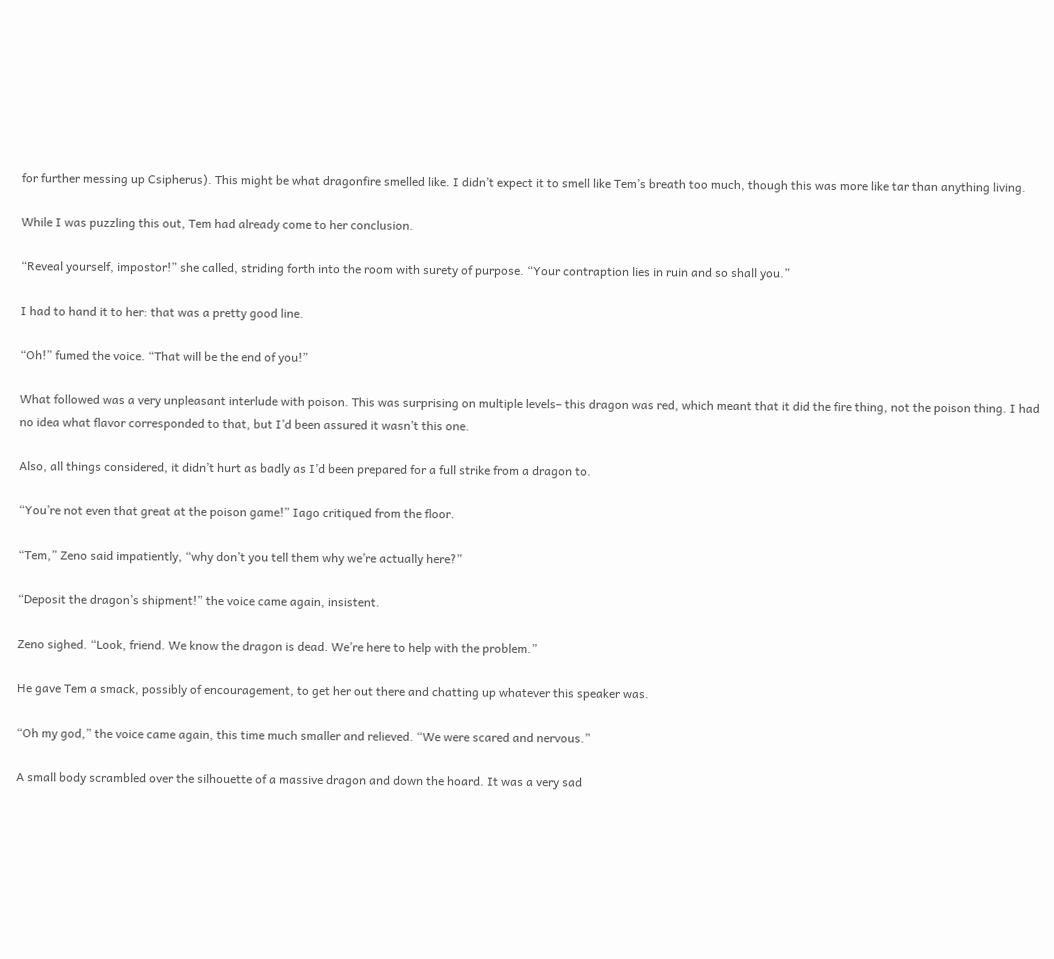for further messing up Csipherus). This might be what dragonfire smelled like. I didn’t expect it to smell like Tem’s breath too much, though this was more like tar than anything living.

While I was puzzling this out, Tem had already come to her conclusion.

“Reveal yourself, impostor!” she called, striding forth into the room with surety of purpose. “Your contraption lies in ruin and so shall you.”

I had to hand it to her: that was a pretty good line.

“Oh!” fumed the voice. “That will be the end of you!”

What followed was a very unpleasant interlude with poison. This was surprising on multiple levels– this dragon was red, which meant that it did the fire thing, not the poison thing. I had no idea what flavor corresponded to that, but I’d been assured it wasn’t this one.

Also, all things considered, it didn’t hurt as badly as I’d been prepared for a full strike from a dragon to.

“You’re not even that great at the poison game!” Iago critiqued from the floor.

“Tem,” Zeno said impatiently, “why don’t you tell them why we’re actually here?”

“Deposit the dragon’s shipment!” the voice came again, insistent.

Zeno sighed. “Look, friend. We know the dragon is dead. We’re here to help with the problem.”

He gave Tem a smack, possibly of encouragement, to get her out there and chatting up whatever this speaker was.

“Oh my god,” the voice came again, this time much smaller and relieved. “We were scared and nervous.”

A small body scrambled over the silhouette of a massive dragon and down the hoard. It was a very sad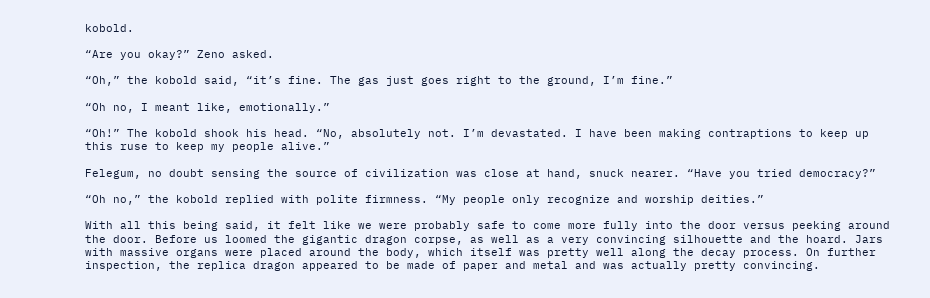kobold.

“Are you okay?” Zeno asked.

“Oh,” the kobold said, “it’s fine. The gas just goes right to the ground, I’m fine.”

“Oh no, I meant like, emotionally.”

“Oh!” The kobold shook his head. “No, absolutely not. I’m devastated. I have been making contraptions to keep up this ruse to keep my people alive.”

Felegum, no doubt sensing the source of civilization was close at hand, snuck nearer. “Have you tried democracy?”

“Oh no,” the kobold replied with polite firmness. “My people only recognize and worship deities.”

With all this being said, it felt like we were probably safe to come more fully into the door versus peeking around the door. Before us loomed the gigantic dragon corpse, as well as a very convincing silhouette and the hoard. Jars with massive organs were placed around the body, which itself was pretty well along the decay process. On further inspection, the replica dragon appeared to be made of paper and metal and was actually pretty convincing.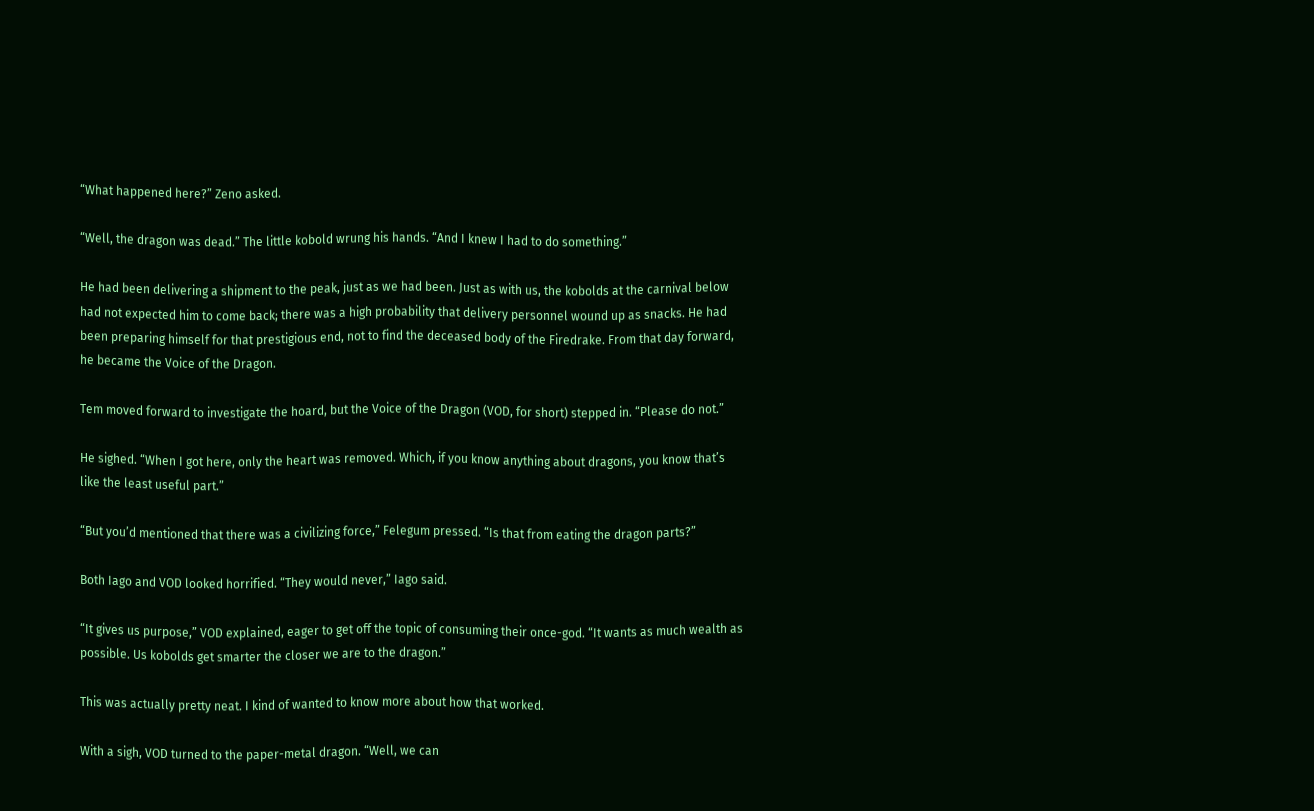“What happened here?” Zeno asked.

“Well, the dragon was dead.” The little kobold wrung his hands. “And I knew I had to do something.”

He had been delivering a shipment to the peak, just as we had been. Just as with us, the kobolds at the carnival below had not expected him to come back; there was a high probability that delivery personnel wound up as snacks. He had been preparing himself for that prestigious end, not to find the deceased body of the Firedrake. From that day forward, he became the Voice of the Dragon.

Tem moved forward to investigate the hoard, but the Voice of the Dragon (VOD, for short) stepped in. “Please do not.”

He sighed. “When I got here, only the heart was removed. Which, if you know anything about dragons, you know that’s like the least useful part.”

“But you’d mentioned that there was a civilizing force,” Felegum pressed. “Is that from eating the dragon parts?”

Both Iago and VOD looked horrified. “They would never,” Iago said.

“It gives us purpose,” VOD explained, eager to get off the topic of consuming their once-god. “It wants as much wealth as possible. Us kobolds get smarter the closer we are to the dragon.”

This was actually pretty neat. I kind of wanted to know more about how that worked.

With a sigh, VOD turned to the paper-metal dragon. “Well, we can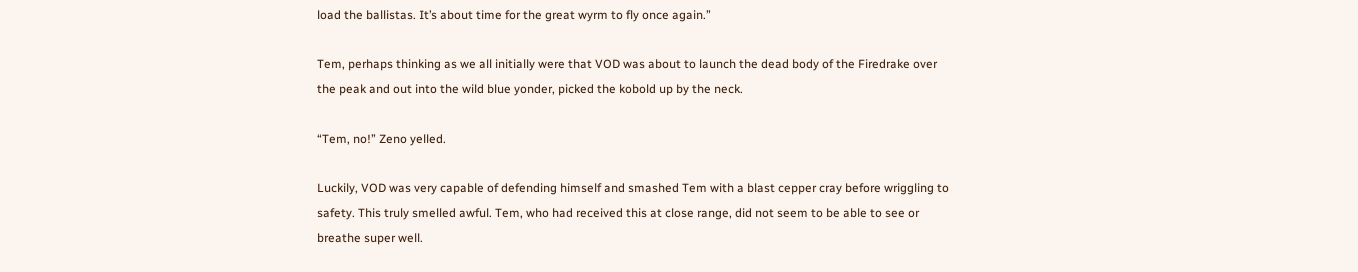load the ballistas. It’s about time for the great wyrm to fly once again.”

Tem, perhaps thinking as we all initially were that VOD was about to launch the dead body of the Firedrake over the peak and out into the wild blue yonder, picked the kobold up by the neck.

“Tem, no!” Zeno yelled.

Luckily, VOD was very capable of defending himself and smashed Tem with a blast cepper cray before wriggling to safety. This truly smelled awful. Tem, who had received this at close range, did not seem to be able to see or breathe super well.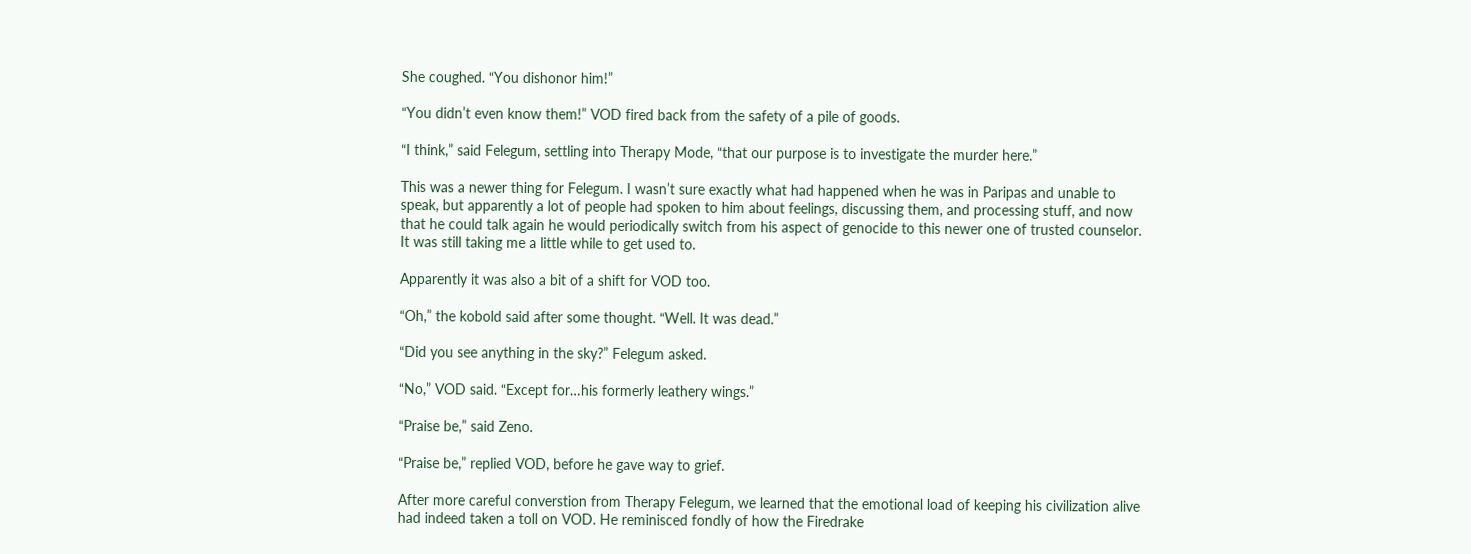She coughed. “You dishonor him!”

“You didn’t even know them!” VOD fired back from the safety of a pile of goods.

“I think,” said Felegum, settling into Therapy Mode, “that our purpose is to investigate the murder here.”

This was a newer thing for Felegum. I wasn’t sure exactly what had happened when he was in Paripas and unable to speak, but apparently a lot of people had spoken to him about feelings, discussing them, and processing stuff, and now that he could talk again he would periodically switch from his aspect of genocide to this newer one of trusted counselor. It was still taking me a little while to get used to.

Apparently it was also a bit of a shift for VOD too.

“Oh,” the kobold said after some thought. “Well. It was dead.”

“Did you see anything in the sky?” Felegum asked.

“No,” VOD said. “Except for…his formerly leathery wings.”

“Praise be,” said Zeno.

“Praise be,” replied VOD, before he gave way to grief.

After more careful converstion from Therapy Felegum, we learned that the emotional load of keeping his civilization alive had indeed taken a toll on VOD. He reminisced fondly of how the Firedrake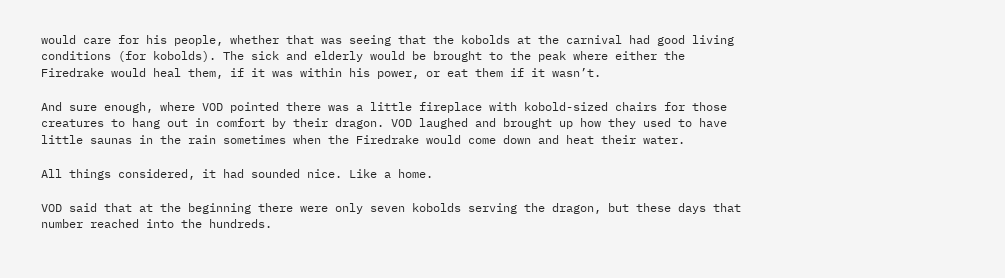would care for his people, whether that was seeing that the kobolds at the carnival had good living conditions (for kobolds). The sick and elderly would be brought to the peak where either the Firedrake would heal them, if it was within his power, or eat them if it wasn’t.

And sure enough, where VOD pointed there was a little fireplace with kobold-sized chairs for those creatures to hang out in comfort by their dragon. VOD laughed and brought up how they used to have little saunas in the rain sometimes when the Firedrake would come down and heat their water.

All things considered, it had sounded nice. Like a home.

VOD said that at the beginning there were only seven kobolds serving the dragon, but these days that number reached into the hundreds.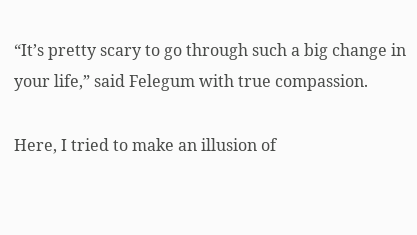“It’s pretty scary to go through such a big change in your life,” said Felegum with true compassion.

Here, I tried to make an illusion of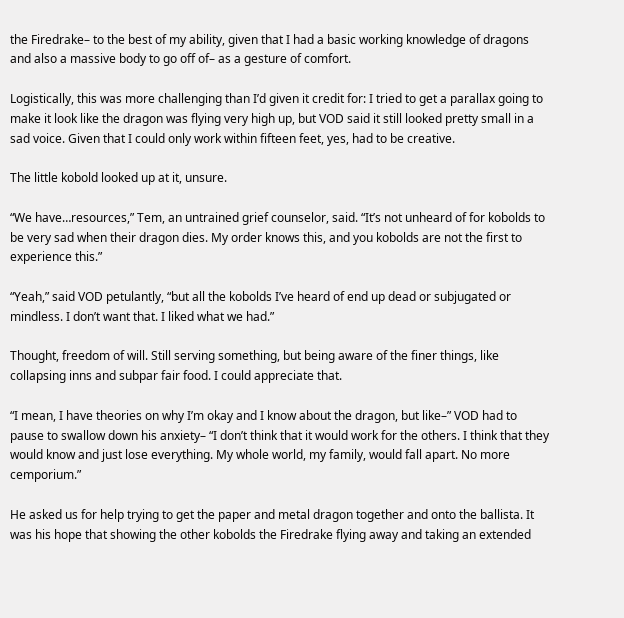the Firedrake– to the best of my ability, given that I had a basic working knowledge of dragons and also a massive body to go off of– as a gesture of comfort.

Logistically, this was more challenging than I’d given it credit for: I tried to get a parallax going to make it look like the dragon was flying very high up, but VOD said it still looked pretty small in a sad voice. Given that I could only work within fifteen feet, yes, had to be creative.

The little kobold looked up at it, unsure.

“We have…resources,” Tem, an untrained grief counselor, said. “It’s not unheard of for kobolds to be very sad when their dragon dies. My order knows this, and you kobolds are not the first to experience this.”

“Yeah,” said VOD petulantly, “but all the kobolds I’ve heard of end up dead or subjugated or mindless. I don’t want that. I liked what we had.”

Thought, freedom of will. Still serving something, but being aware of the finer things, like collapsing inns and subpar fair food. I could appreciate that.

“I mean, I have theories on why I’m okay and I know about the dragon, but like–” VOD had to pause to swallow down his anxiety– “I don’t think that it would work for the others. I think that they would know and just lose everything. My whole world, my family, would fall apart. No more cemporium.”

He asked us for help trying to get the paper and metal dragon together and onto the ballista. It was his hope that showing the other kobolds the Firedrake flying away and taking an extended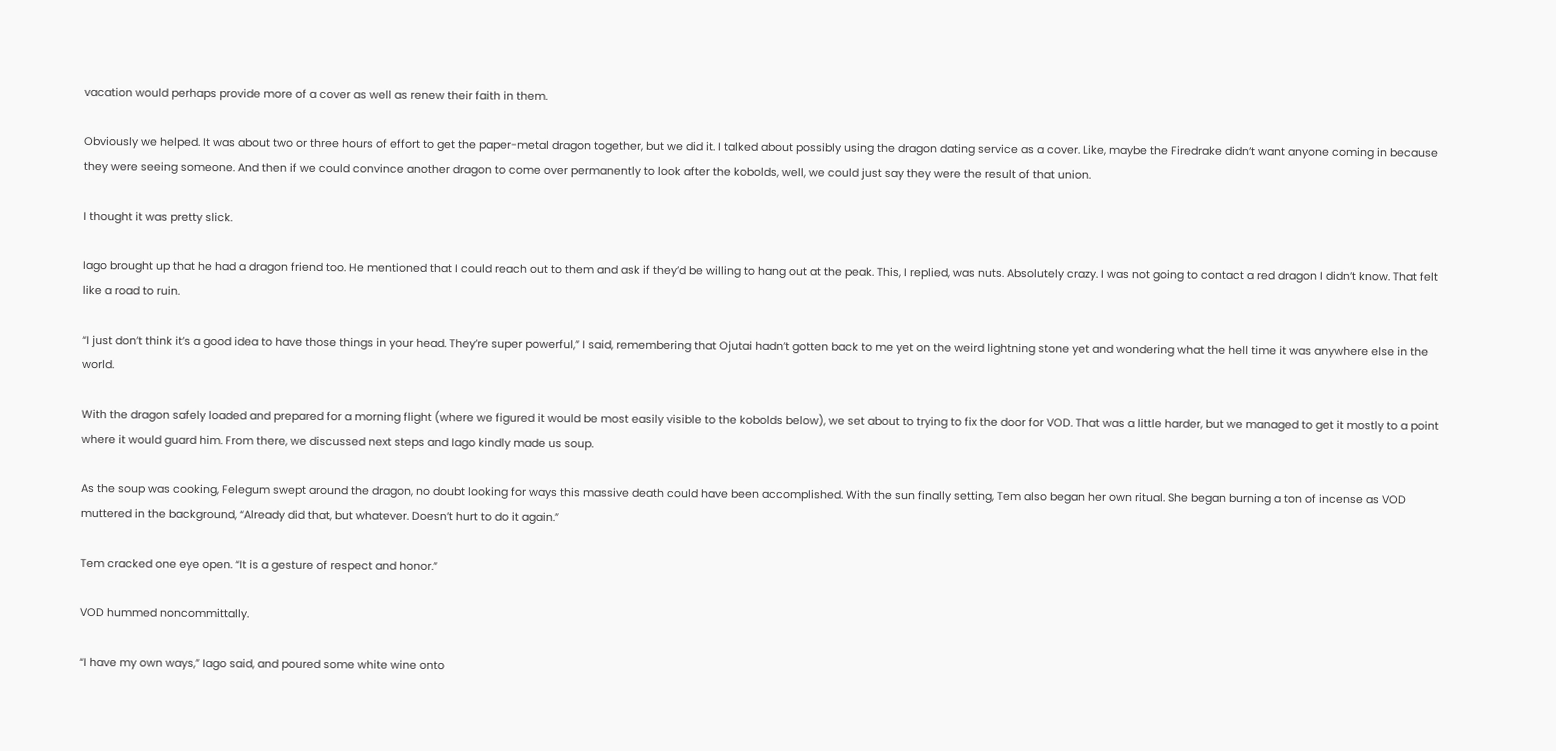vacation would perhaps provide more of a cover as well as renew their faith in them.

Obviously we helped. It was about two or three hours of effort to get the paper-metal dragon together, but we did it. I talked about possibly using the dragon dating service as a cover. Like, maybe the Firedrake didn’t want anyone coming in because they were seeing someone. And then if we could convince another dragon to come over permanently to look after the kobolds, well, we could just say they were the result of that union.

I thought it was pretty slick.

Iago brought up that he had a dragon friend too. He mentioned that I could reach out to them and ask if they’d be willing to hang out at the peak. This, I replied, was nuts. Absolutely crazy. I was not going to contact a red dragon I didn’t know. That felt like a road to ruin.

“I just don’t think it’s a good idea to have those things in your head. They’re super powerful,” I said, remembering that Ojutai hadn’t gotten back to me yet on the weird lightning stone yet and wondering what the hell time it was anywhere else in the world.

With the dragon safely loaded and prepared for a morning flight (where we figured it would be most easily visible to the kobolds below), we set about to trying to fix the door for VOD. That was a little harder, but we managed to get it mostly to a point where it would guard him. From there, we discussed next steps and Iago kindly made us soup.

As the soup was cooking, Felegum swept around the dragon, no doubt looking for ways this massive death could have been accomplished. With the sun finally setting, Tem also began her own ritual. She began burning a ton of incense as VOD muttered in the background, “Already did that, but whatever. Doesn’t hurt to do it again.”

Tem cracked one eye open. “It is a gesture of respect and honor.”

VOD hummed noncommittally.

“I have my own ways,” Iago said, and poured some white wine onto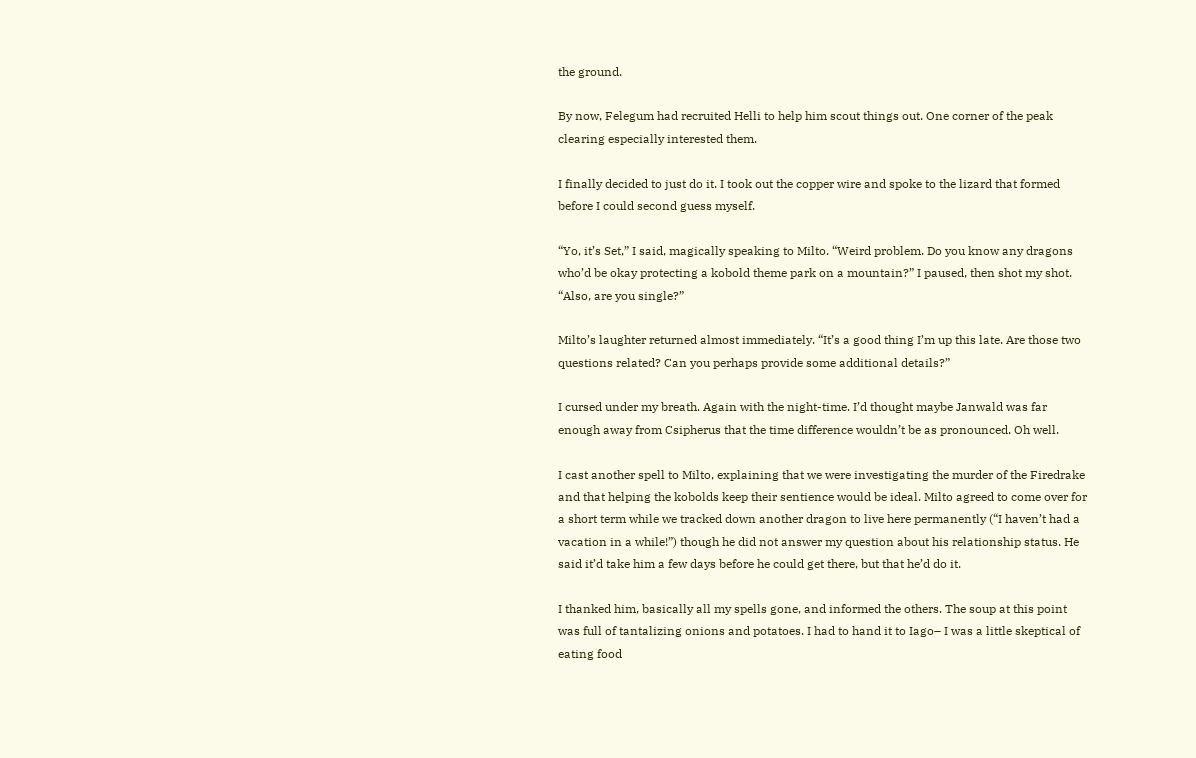the ground.

By now, Felegum had recruited Helli to help him scout things out. One corner of the peak clearing especially interested them.

I finally decided to just do it. I took out the copper wire and spoke to the lizard that formed before I could second guess myself.

“Yo, it’s Set,” I said, magically speaking to Milto. “Weird problem. Do you know any dragons who’d be okay protecting a kobold theme park on a mountain?” I paused, then shot my shot. “Also, are you single?”

Milto’s laughter returned almost immediately. “It’s a good thing I’m up this late. Are those two questions related? Can you perhaps provide some additional details?”

I cursed under my breath. Again with the night-time. I’d thought maybe Janwald was far enough away from Csipherus that the time difference wouldn’t be as pronounced. Oh well.

I cast another spell to Milto, explaining that we were investigating the murder of the Firedrake and that helping the kobolds keep their sentience would be ideal. Milto agreed to come over for a short term while we tracked down another dragon to live here permanently (“I haven’t had a vacation in a while!”) though he did not answer my question about his relationship status. He said it’d take him a few days before he could get there, but that he’d do it.

I thanked him, basically all my spells gone, and informed the others. The soup at this point was full of tantalizing onions and potatoes. I had to hand it to Iago– I was a little skeptical of eating food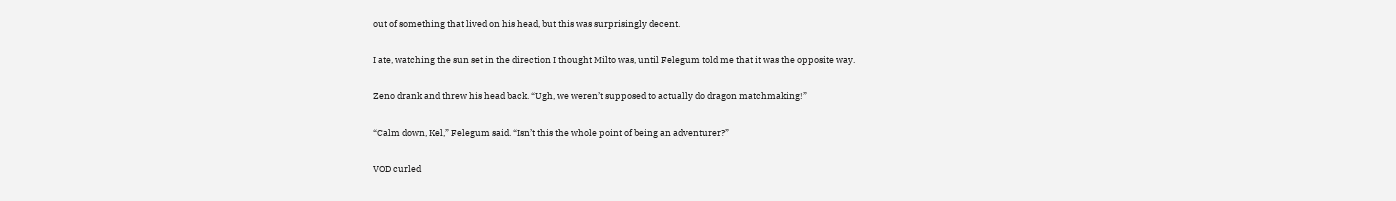out of something that lived on his head, but this was surprisingly decent.

I ate, watching the sun set in the direction I thought Milto was, until Felegum told me that it was the opposite way.

Zeno drank and threw his head back. “Ugh, we weren’t supposed to actually do dragon matchmaking!”

“Calm down, Kel,” Felegum said. “Isn’t this the whole point of being an adventurer?”

VOD curled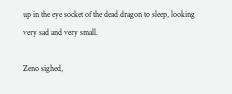up in the eye socket of the dead dragon to sleep, looking very sad and very small.

Zeno sighed,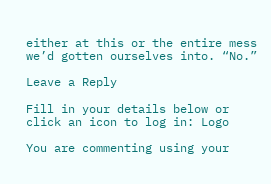either at this or the entire mess we’d gotten ourselves into. “No.”

Leave a Reply

Fill in your details below or click an icon to log in: Logo

You are commenting using your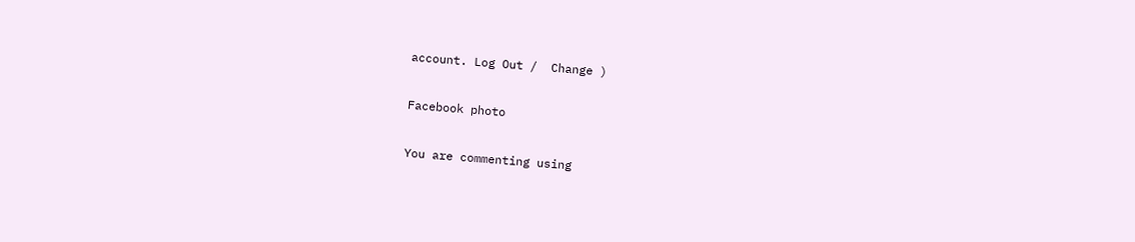account. Log Out /  Change )

Facebook photo

You are commenting using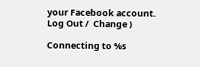your Facebook account. Log Out /  Change )

Connecting to %s